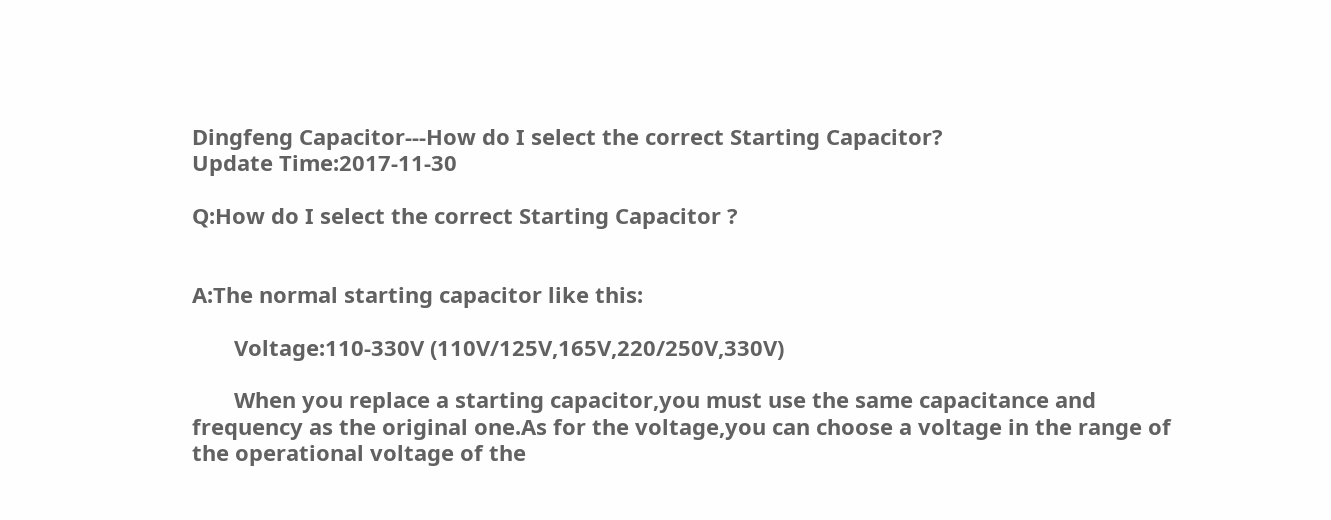Dingfeng Capacitor---How do I select the correct Starting Capacitor?
Update Time:2017-11-30

Q:How do I select the correct Starting Capacitor ?


A:The normal starting capacitor like this:

       Voltage:110-330V (110V/125V,165V,220/250V,330V)

       When you replace a starting capacitor,you must use the same capacitance and frequency as the original one.As for the voltage,you can choose a voltage in the range of the operational voltage of the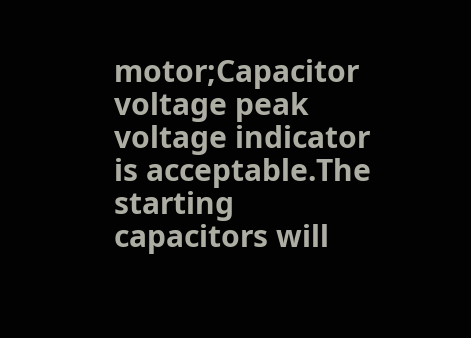motor;Capacitor voltage peak voltage indicator is acceptable.The starting capacitors will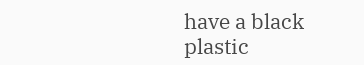have a black plastic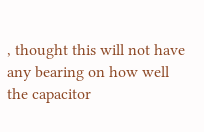, thought this will not have any bearing on how well the capacitor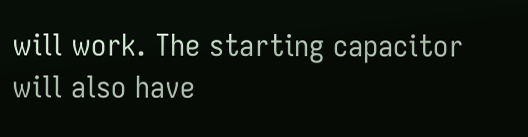will work. The starting capacitor will also have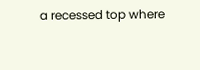a recessed top where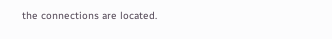the connections are located.